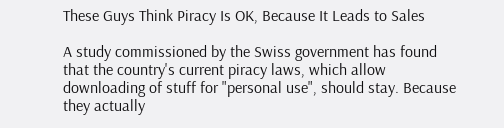These Guys Think Piracy Is OK, Because It Leads to Sales

A study commissioned by the Swiss government has found that the country's current piracy laws, which allow downloading of stuff for "personal use", should stay. Because they actually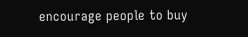encourage people to buy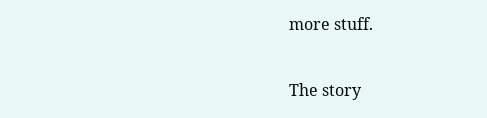more stuff.

The story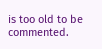is too old to be commented.